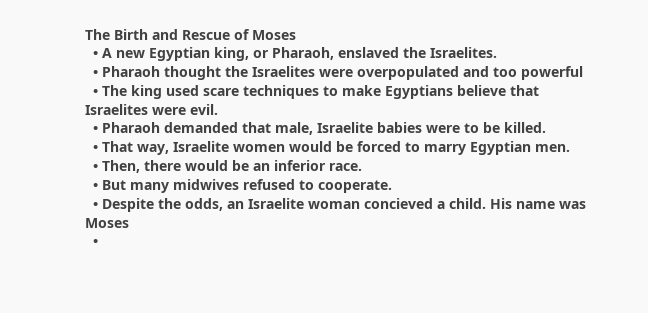The Birth and Rescue of Moses
  • A new Egyptian king, or Pharaoh, enslaved the Israelites.
  • Pharaoh thought the Israelites were overpopulated and too powerful
  • The king used scare techniques to make Egyptians believe that Israelites were evil.
  • Pharaoh demanded that male, Israelite babies were to be killed.
  • That way, Israelite women would be forced to marry Egyptian men.
  • Then, there would be an inferior race.
  • But many midwives refused to cooperate.
  • Despite the odds, an Israelite woman concieved a child. His name was Moses
  •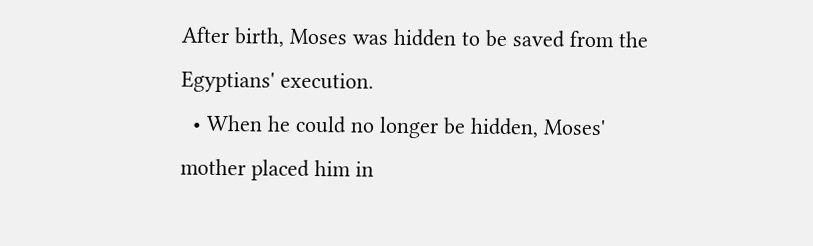After birth, Moses was hidden to be saved from the Egyptians' execution.
  • When he could no longer be hidden, Moses' mother placed him in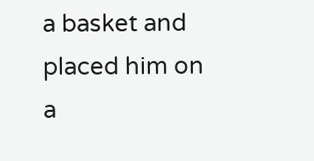a basket and placed him on a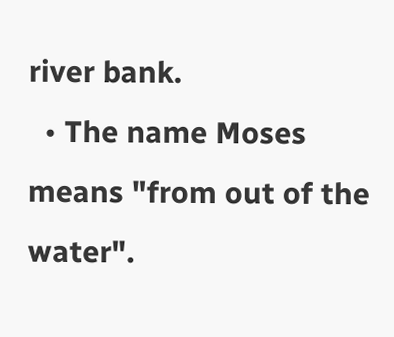river bank.
  • The name Moses means "from out of the water".